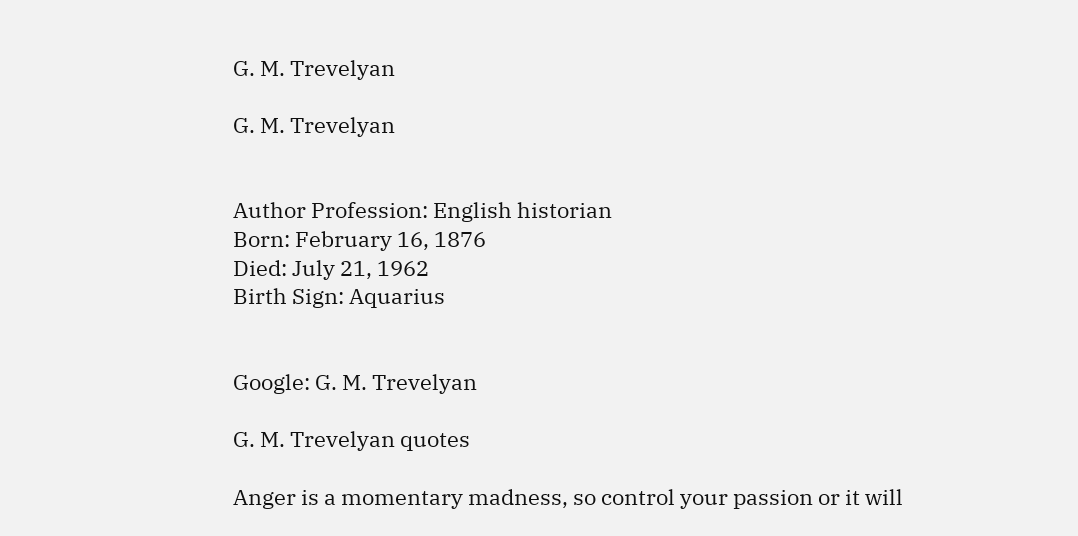G. M. Trevelyan

G. M. Trevelyan


Author Profession: English historian
Born: February 16, 1876
Died: July 21, 1962
Birth Sign: Aquarius


Google: G. M. Trevelyan

G. M. Trevelyan quotes

Anger is a momentary madness, so control your passion or it will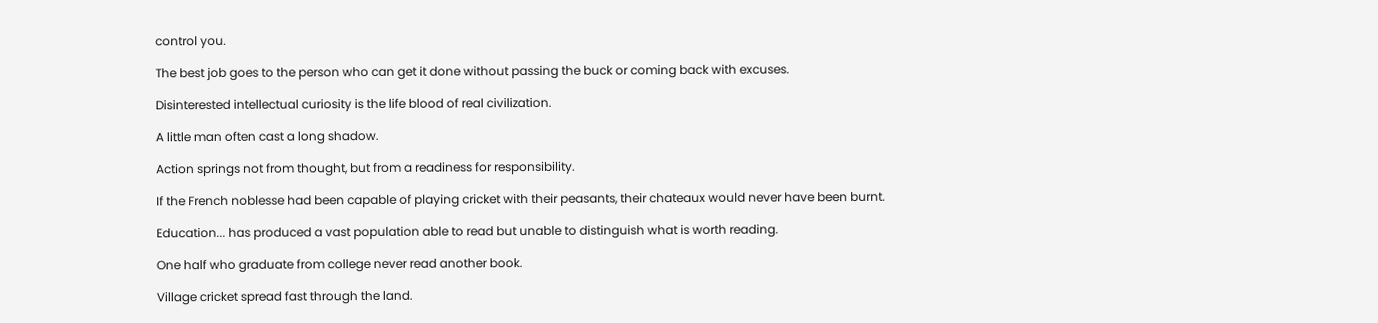control you.

The best job goes to the person who can get it done without passing the buck or coming back with excuses.

Disinterested intellectual curiosity is the life blood of real civilization.

A little man often cast a long shadow.

Action springs not from thought, but from a readiness for responsibility.

If the French noblesse had been capable of playing cricket with their peasants, their chateaux would never have been burnt.

Education... has produced a vast population able to read but unable to distinguish what is worth reading.

One half who graduate from college never read another book.

Village cricket spread fast through the land.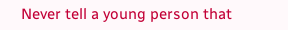Never tell a young person that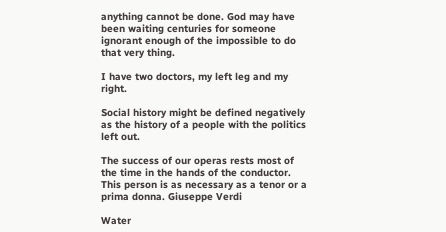anything cannot be done. God may have been waiting centuries for someone ignorant enough of the impossible to do that very thing.

I have two doctors, my left leg and my right.

Social history might be defined negatively as the history of a people with the politics left out.

The success of our operas rests most of the time in the hands of the conductor. This person is as necessary as a tenor or a prima donna. Giuseppe Verdi

Water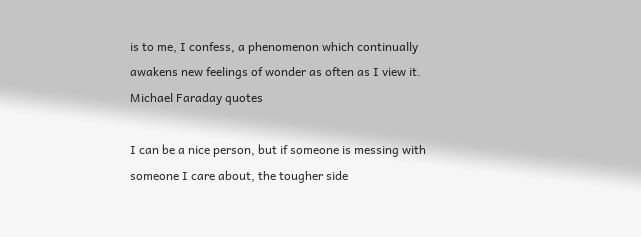is to me, I confess, a phenomenon which continually awakens new feelings of wonder as often as I view it. Michael Faraday quotes

I can be a nice person, but if someone is messing with someone I care about, the tougher side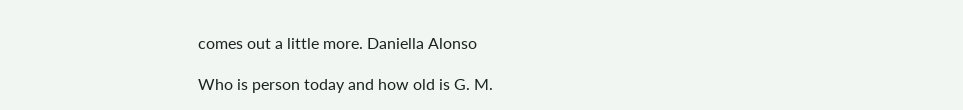comes out a little more. Daniella Alonso

Who is person today and how old is G. M.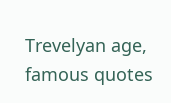Trevelyan age, famous quotes